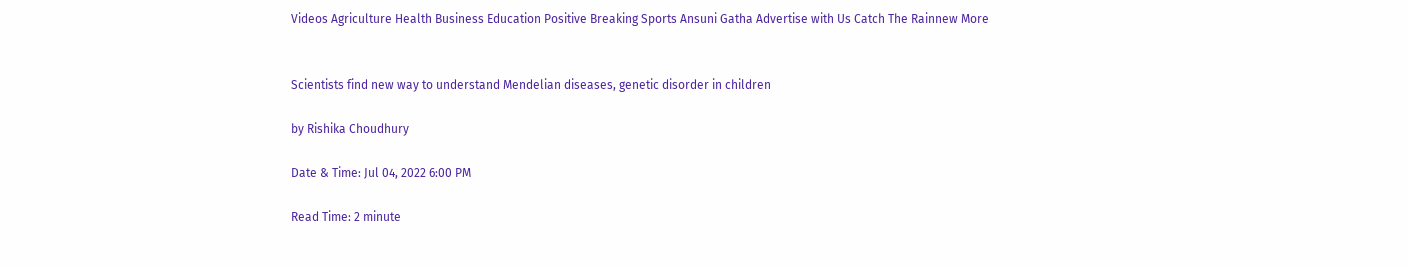Videos Agriculture Health Business Education Positive Breaking Sports Ansuni Gatha Advertise with Us Catch The Rainnew More


Scientists find new way to understand Mendelian diseases, genetic disorder in children

by Rishika Choudhury

Date & Time: Jul 04, 2022 6:00 PM

Read Time: 2 minute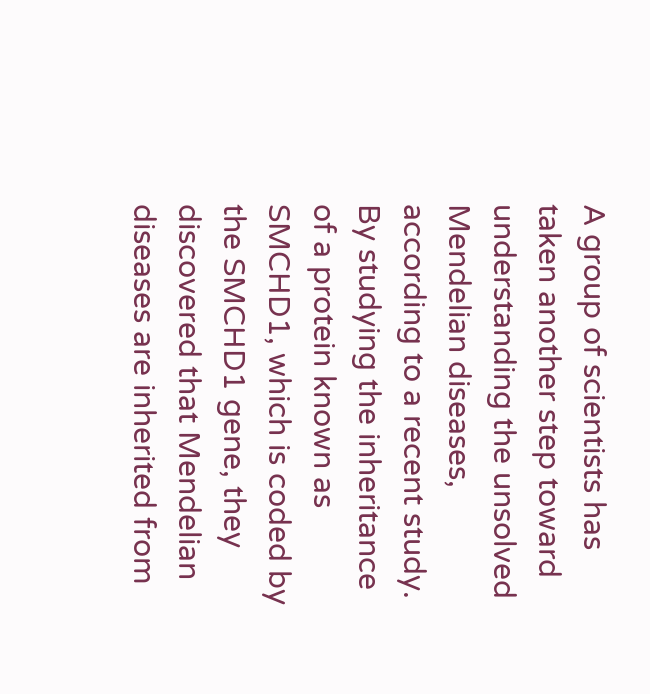A group of scientists has taken another step toward understanding the unsolved Mendelian diseases, according to a recent study. By studying the inheritance of a protein known as SMCHD1, which is coded by the SMCHD1 gene, they discovered that Mendelian diseases are inherited from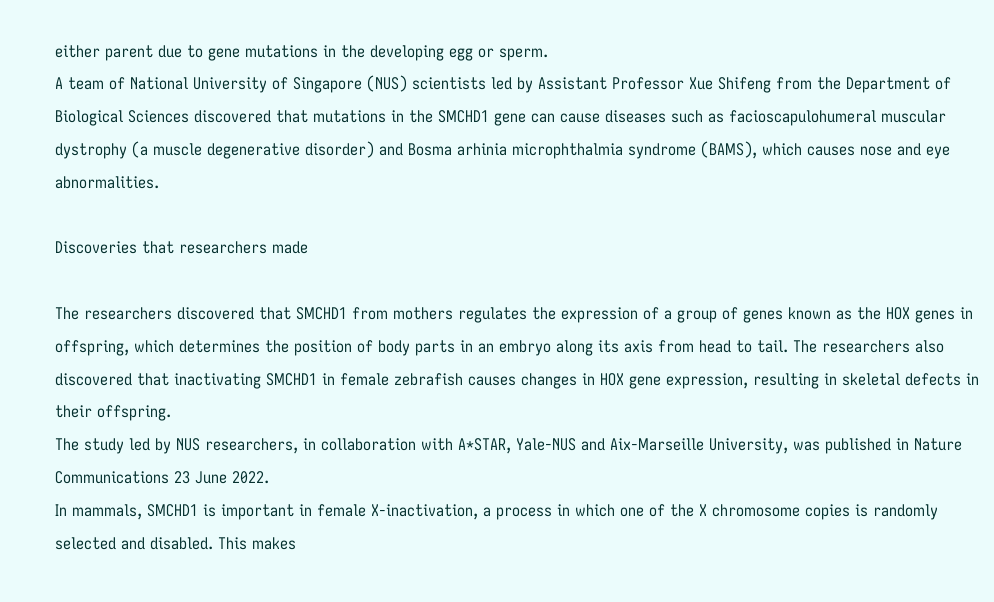either parent due to gene mutations in the developing egg or sperm.
A team of National University of Singapore (NUS) scientists led by Assistant Professor Xue Shifeng from the Department of Biological Sciences discovered that mutations in the SMCHD1 gene can cause diseases such as facioscapulohumeral muscular dystrophy (a muscle degenerative disorder) and Bosma arhinia microphthalmia syndrome (BAMS), which causes nose and eye abnormalities.

Discoveries that researchers made

The researchers discovered that SMCHD1 from mothers regulates the expression of a group of genes known as the HOX genes in offspring, which determines the position of body parts in an embryo along its axis from head to tail. The researchers also discovered that inactivating SMCHD1 in female zebrafish causes changes in HOX gene expression, resulting in skeletal defects in their offspring.
The study led by NUS researchers, in collaboration with A*STAR, Yale-NUS and Aix-Marseille University, was published in Nature Communications 23 June 2022.
In mammals, SMCHD1 is important in female X-inactivation, a process in which one of the X chromosome copies is randomly selected and disabled. This makes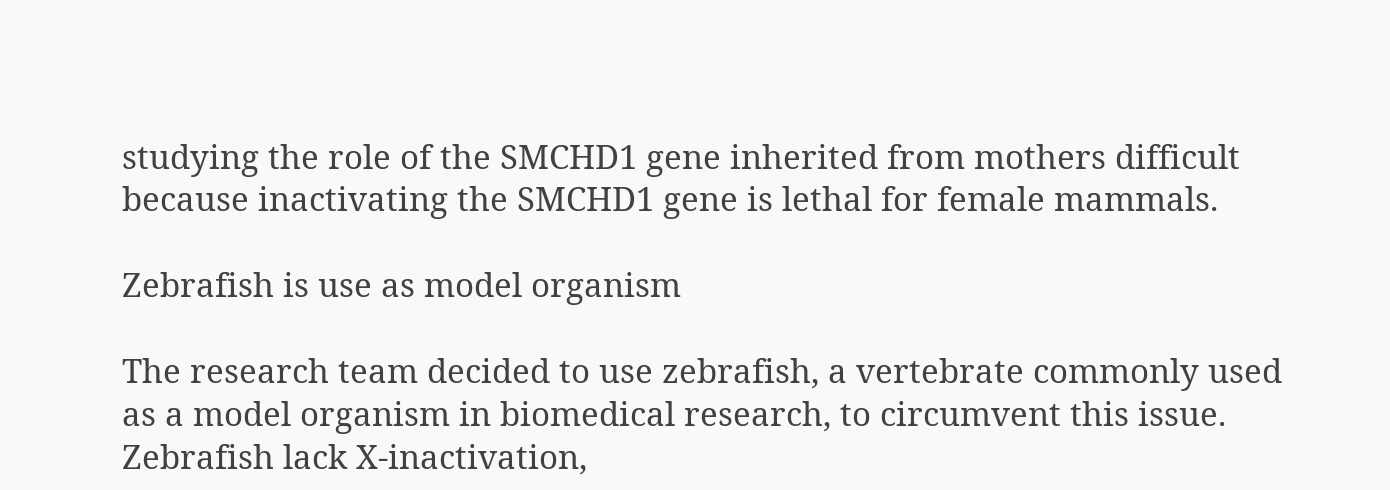studying the role of the SMCHD1 gene inherited from mothers difficult because inactivating the SMCHD1 gene is lethal for female mammals.

Zebrafish is use as model organism

The research team decided to use zebrafish, a vertebrate commonly used as a model organism in biomedical research, to circumvent this issue. Zebrafish lack X-inactivation,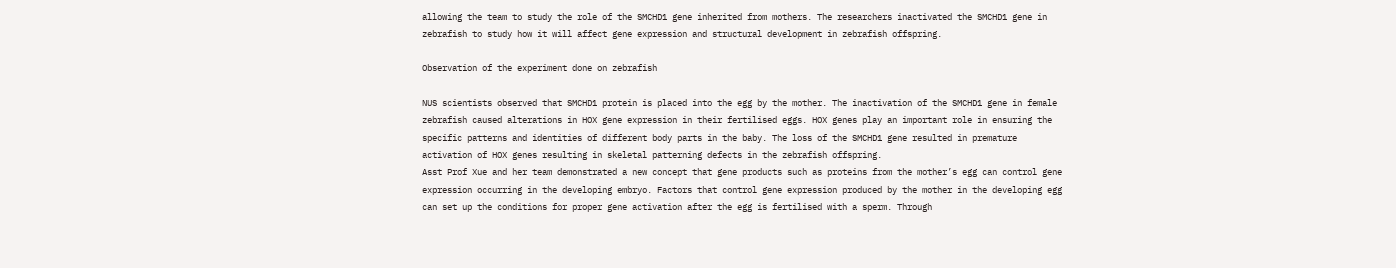allowing the team to study the role of the SMCHD1 gene inherited from mothers. The researchers inactivated the SMCHD1 gene in zebrafish to study how it will affect gene expression and structural development in zebrafish offspring.

Observation of the experiment done on zebrafish

NUS scientists observed that SMCHD1 protein is placed into the egg by the mother. The inactivation of the SMCHD1 gene in female zebrafish caused alterations in HOX gene expression in their fertilised eggs. HOX genes play an important role in ensuring the specific patterns and identities of different body parts in the baby. The loss of the SMCHD1 gene resulted in premature activation of HOX genes resulting in skeletal patterning defects in the zebrafish offspring.
Asst Prof Xue and her team demonstrated a new concept that gene products such as proteins from the mother’s egg can control gene expression occurring in the developing embryo. Factors that control gene expression produced by the mother in the developing egg can set up the conditions for proper gene activation after the egg is fertilised with a sperm. Through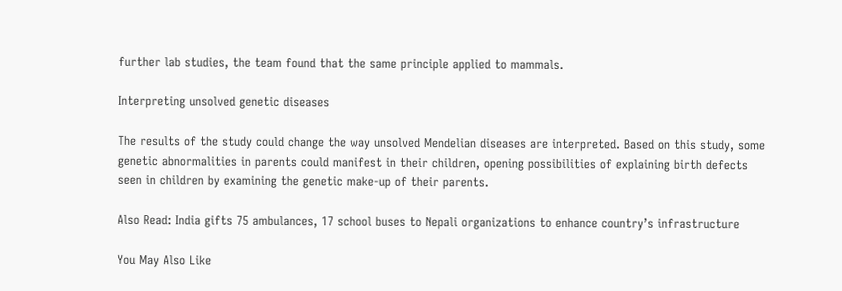further lab studies, the team found that the same principle applied to mammals.

Interpreting unsolved genetic diseases

The results of the study could change the way unsolved Mendelian diseases are interpreted. Based on this study, some genetic abnormalities in parents could manifest in their children, opening possibilities of explaining birth defects seen in children by examining the genetic make-up of their parents.

Also Read: India gifts 75 ambulances, 17 school buses to Nepali organizations to enhance country’s infrastructure

You May Also Like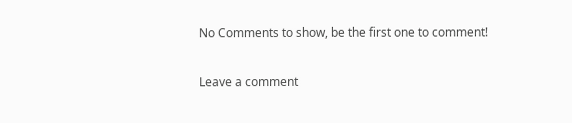No Comments to show, be the first one to comment!

Leave a comment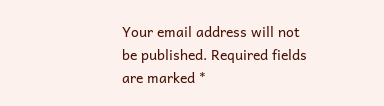Your email address will not be published. Required fields are marked *